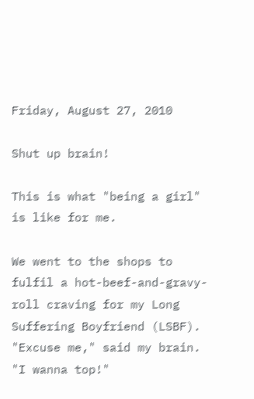Friday, August 27, 2010

Shut up brain!

This is what "being a girl" is like for me.

We went to the shops to fulfil a hot-beef-and-gravy-roll craving for my Long Suffering Boyfriend (LSBF).
"Excuse me," said my brain. "I wanna top!"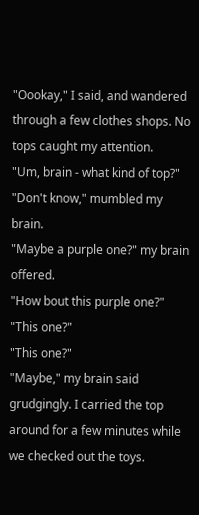"Oookay," I said, and wandered through a few clothes shops. No tops caught my attention.
"Um, brain - what kind of top?"
"Don't know," mumbled my brain.
"Maybe a purple one?" my brain offered.
"How bout this purple one?"
"This one?"
"This one?"
"Maybe," my brain said grudgingly. I carried the top around for a few minutes while we checked out the toys.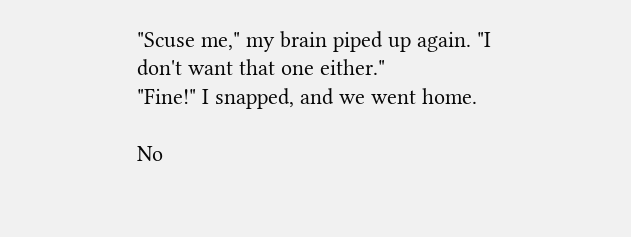"Scuse me," my brain piped up again. "I don't want that one either."
"Fine!" I snapped, and we went home.

No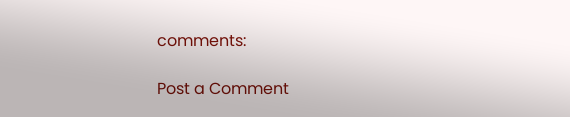comments:

Post a Comment